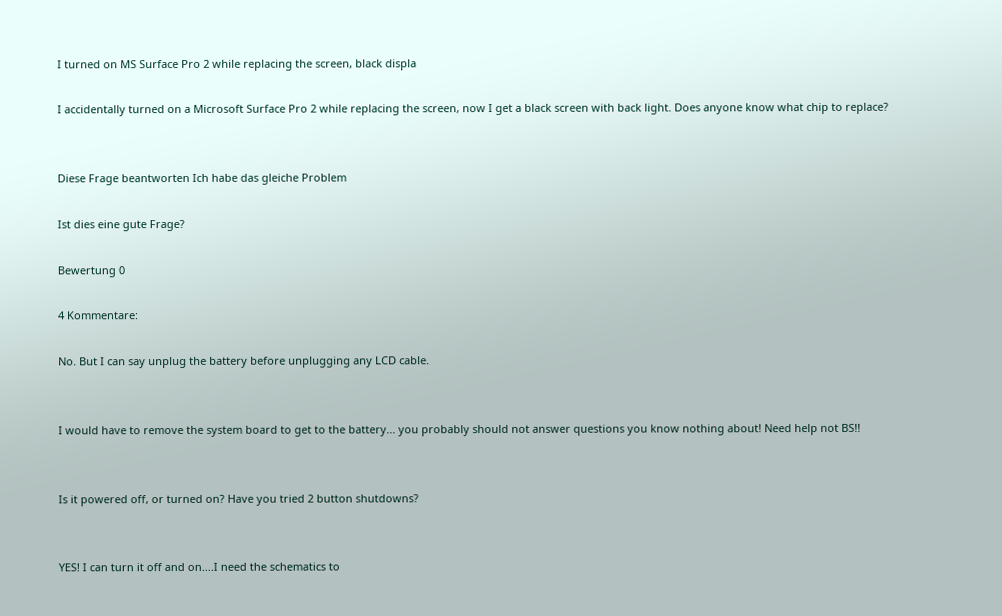I turned on MS Surface Pro 2 while replacing the screen, black displa

I accidentally turned on a Microsoft Surface Pro 2 while replacing the screen, now I get a black screen with back light. Does anyone know what chip to replace?


Diese Frage beantworten Ich habe das gleiche Problem

Ist dies eine gute Frage?

Bewertung 0

4 Kommentare:

No. But I can say unplug the battery before unplugging any LCD cable.


I would have to remove the system board to get to the battery... you probably should not answer questions you know nothing about! Need help not BS!!


Is it powered off, or turned on? Have you tried 2 button shutdowns?


YES! I can turn it off and on....I need the schematics to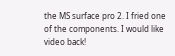the MS surface pro 2. I fried one of the components. I would like video back!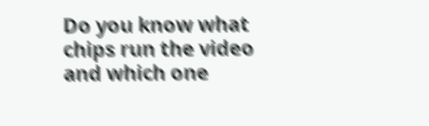Do you know what chips run the video and which one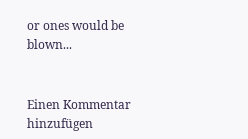or ones would be blown...


Einen Kommentar hinzufügen